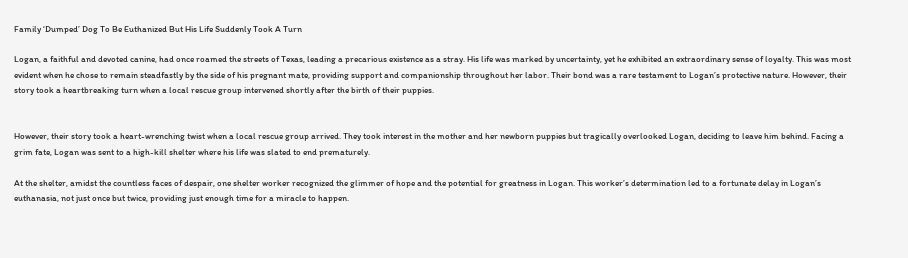Family ‘Dumped’ Dog To Be Euthanized But His Life Suddenly Took A Turn

Logan, a faithful and devoted canine, had once roamed the streets of Texas, leading a precarious existence as a stray. His life was marked by uncertainty, yet he exhibited an extraordinary sense of loyalty. This was most evident when he chose to remain steadfastly by the side of his pregnant mate, providing support and companionship throughout her labor. Their bond was a rare testament to Logan’s protective nature. However, their story took a heartbreaking turn when a local rescue group intervened shortly after the birth of their puppies.


However, their story took a heart-wrenching twist when a local rescue group arrived. They took interest in the mother and her newborn puppies but tragically overlooked Logan, deciding to leave him behind. Facing a grim fate, Logan was sent to a high-kill shelter where his life was slated to end prematurely.

At the shelter, amidst the countless faces of despair, one shelter worker recognized the glimmer of hope and the potential for greatness in Logan. This worker’s determination led to a fortunate delay in Logan’s euthanasia, not just once but twice, providing just enough time for a miracle to happen.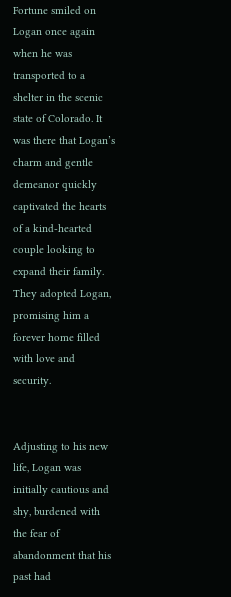Fortune smiled on Logan once again when he was transported to a shelter in the scenic state of Colorado. It was there that Logan’s charm and gentle demeanor quickly captivated the hearts of a kind-hearted couple looking to expand their family. They adopted Logan, promising him a forever home filled with love and security.


Adjusting to his new life, Logan was initially cautious and shy, burdened with the fear of abandonment that his past had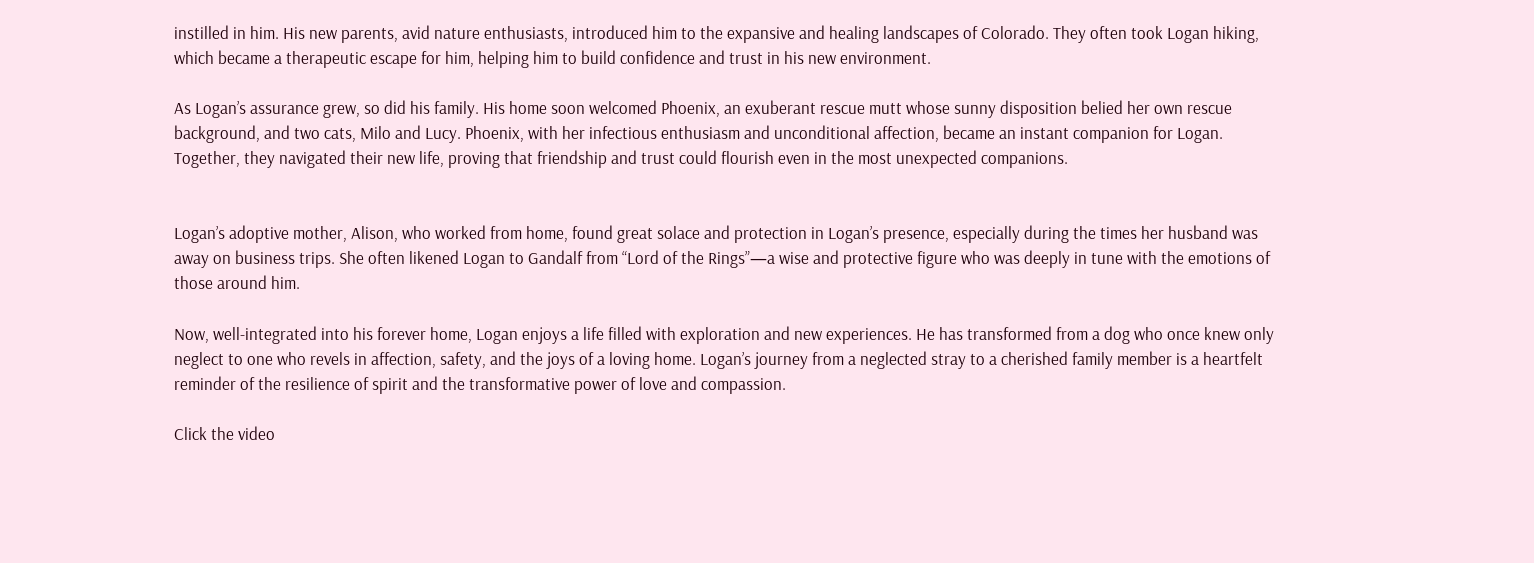instilled in him. His new parents, avid nature enthusiasts, introduced him to the expansive and healing landscapes of Colorado. They often took Logan hiking, which became a therapeutic escape for him, helping him to build confidence and trust in his new environment.

As Logan’s assurance grew, so did his family. His home soon welcomed Phoenix, an exuberant rescue mutt whose sunny disposition belied her own rescue background, and two cats, Milo and Lucy. Phoenix, with her infectious enthusiasm and unconditional affection, became an instant companion for Logan. Together, they navigated their new life, proving that friendship and trust could flourish even in the most unexpected companions.


Logan’s adoptive mother, Alison, who worked from home, found great solace and protection in Logan’s presence, especially during the times her husband was away on business trips. She often likened Logan to Gandalf from “Lord of the Rings”—a wise and protective figure who was deeply in tune with the emotions of those around him.

Now, well-integrated into his forever home, Logan enjoys a life filled with exploration and new experiences. He has transformed from a dog who once knew only neglect to one who revels in affection, safety, and the joys of a loving home. Logan’s journey from a neglected stray to a cherished family member is a heartfelt reminder of the resilience of spirit and the transformative power of love and compassion.

Click the video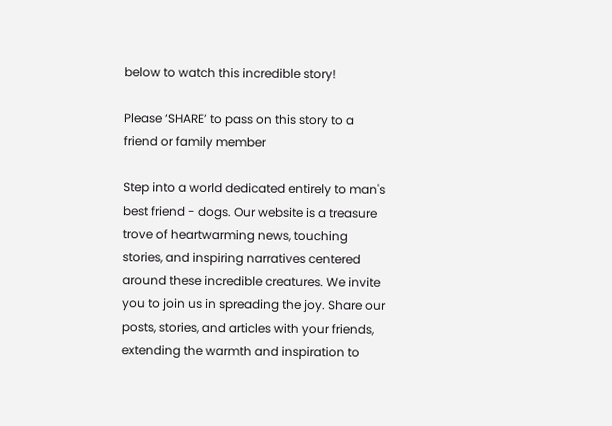below to watch this incredible story!

Please ‘SHARE’ to pass on this story to a friend or family member

Step into a world dedicated entirely to man's best friend - dogs. Our website is a treasure trove of heartwarming news, touching stories, and inspiring narratives centered around these incredible creatures. We invite you to join us in spreading the joy. Share our posts, stories, and articles with your friends, extending the warmth and inspiration to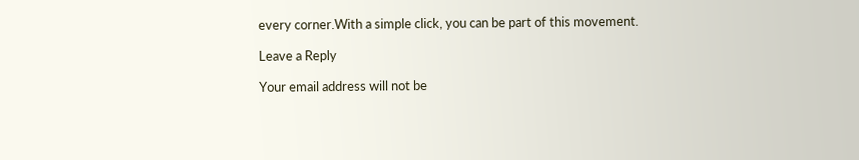every corner.With a simple click, you can be part of this movement.

Leave a Reply

Your email address will not be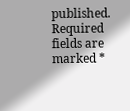published. Required fields are marked *